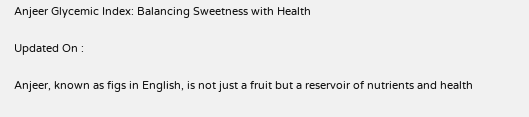Anjeer Glycemic Index: Balancing Sweetness with Health

Updated On :

Anjeer, known as figs in English, is not just a fruit but a reservoir of nutrients and health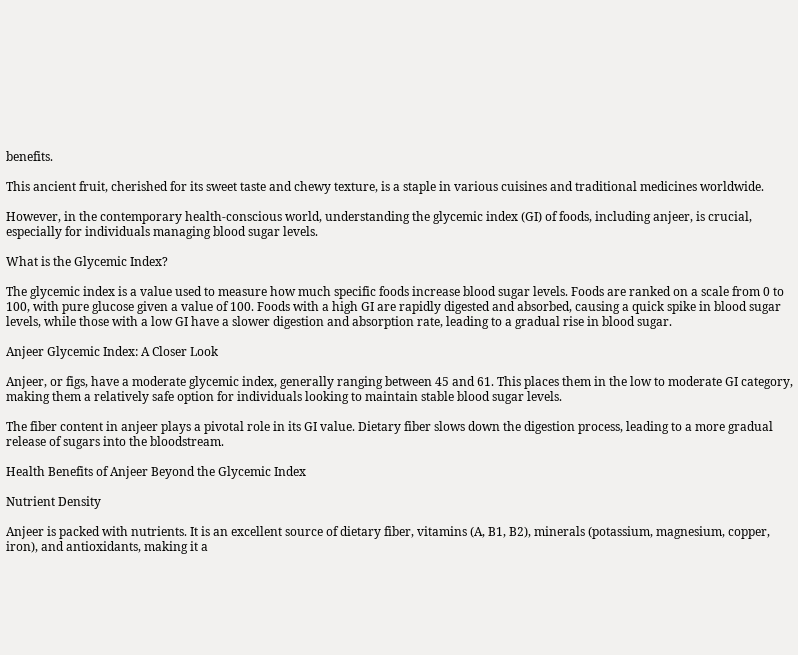benefits.

This ancient fruit, cherished for its sweet taste and chewy texture, is a staple in various cuisines and traditional medicines worldwide.

However, in the contemporary health-conscious world, understanding the glycemic index (GI) of foods, including anjeer, is crucial, especially for individuals managing blood sugar levels.

What is the Glycemic Index?

The glycemic index is a value used to measure how much specific foods increase blood sugar levels. Foods are ranked on a scale from 0 to 100, with pure glucose given a value of 100. Foods with a high GI are rapidly digested and absorbed, causing a quick spike in blood sugar levels, while those with a low GI have a slower digestion and absorption rate, leading to a gradual rise in blood sugar.

Anjeer Glycemic Index: A Closer Look

Anjeer, or figs, have a moderate glycemic index, generally ranging between 45 and 61. This places them in the low to moderate GI category, making them a relatively safe option for individuals looking to maintain stable blood sugar levels.

The fiber content in anjeer plays a pivotal role in its GI value. Dietary fiber slows down the digestion process, leading to a more gradual release of sugars into the bloodstream.

Health Benefits of Anjeer Beyond the Glycemic Index

Nutrient Density

Anjeer is packed with nutrients. It is an excellent source of dietary fiber, vitamins (A, B1, B2), minerals (potassium, magnesium, copper, iron), and antioxidants, making it a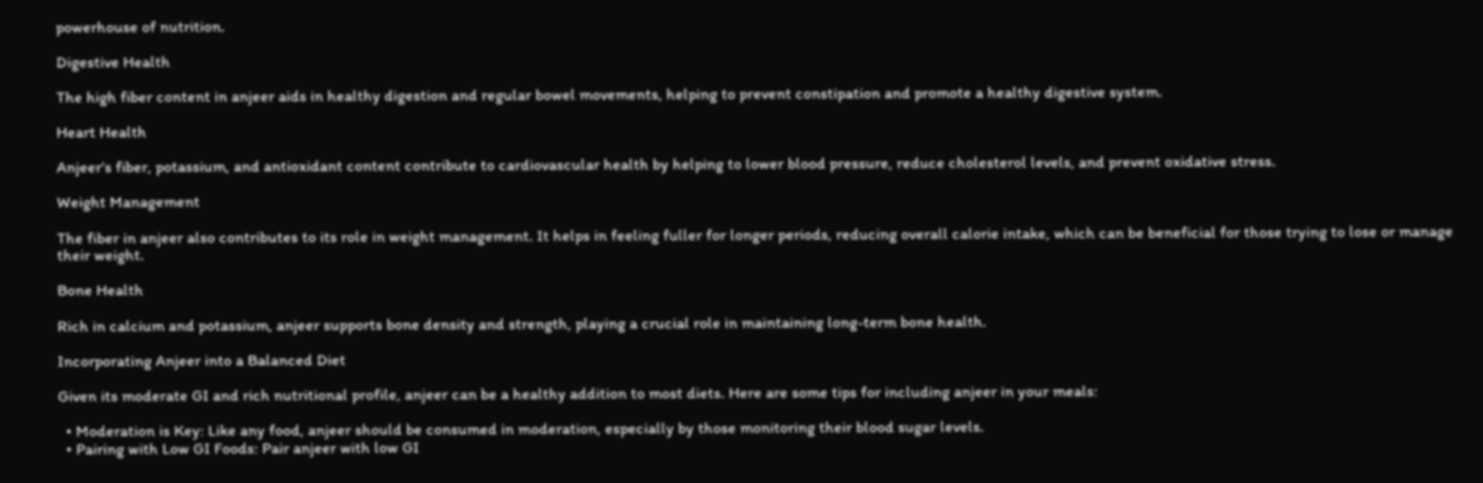powerhouse of nutrition.

Digestive Health

The high fiber content in anjeer aids in healthy digestion and regular bowel movements, helping to prevent constipation and promote a healthy digestive system.

Heart Health

Anjeer’s fiber, potassium, and antioxidant content contribute to cardiovascular health by helping to lower blood pressure, reduce cholesterol levels, and prevent oxidative stress.

Weight Management

The fiber in anjeer also contributes to its role in weight management. It helps in feeling fuller for longer periods, reducing overall calorie intake, which can be beneficial for those trying to lose or manage their weight.

Bone Health

Rich in calcium and potassium, anjeer supports bone density and strength, playing a crucial role in maintaining long-term bone health.

Incorporating Anjeer into a Balanced Diet

Given its moderate GI and rich nutritional profile, anjeer can be a healthy addition to most diets. Here are some tips for including anjeer in your meals:

  • Moderation is Key: Like any food, anjeer should be consumed in moderation, especially by those monitoring their blood sugar levels.
  • Pairing with Low GI Foods: Pair anjeer with low GI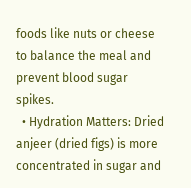foods like nuts or cheese to balance the meal and prevent blood sugar spikes.
  • Hydration Matters: Dried anjeer (dried figs) is more concentrated in sugar and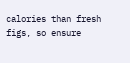calories than fresh figs, so ensure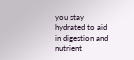you stay hydrated to aid in digestion and nutrient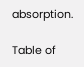absorption.

Table of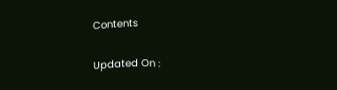Contents

Updated On :